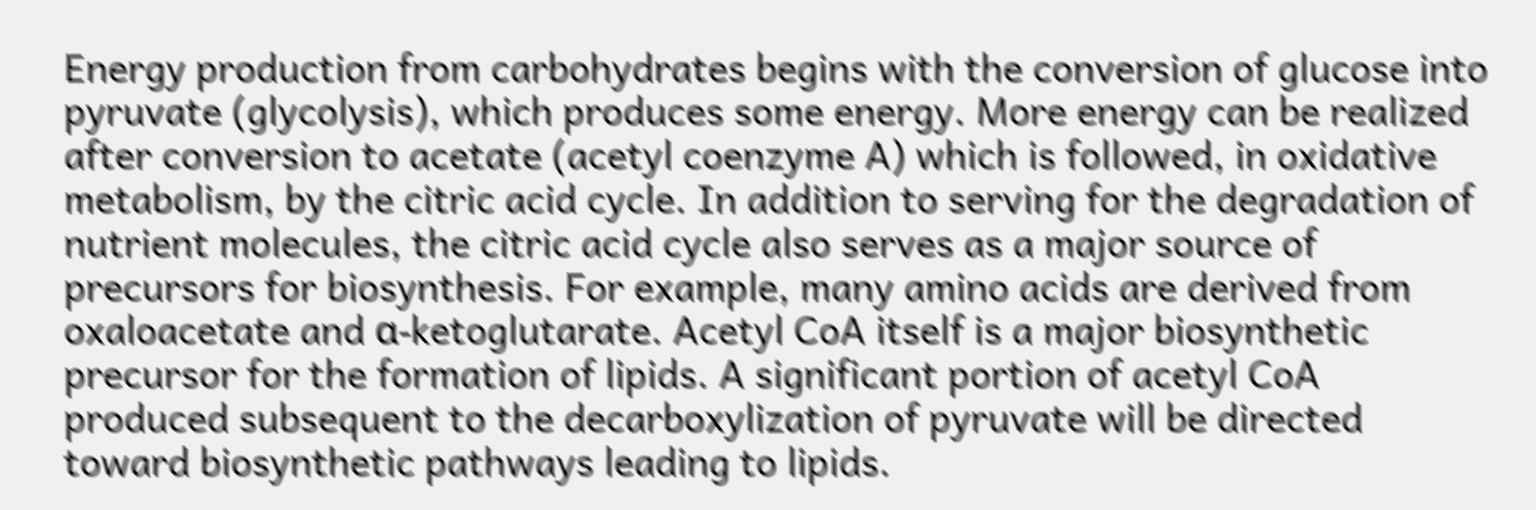Energy production from carbohydrates begins with the conversion of glucose into pyruvate (glycolysis), which produces some energy. More energy can be realized after conversion to acetate (acetyl coenzyme A) which is followed, in oxidative metabolism, by the citric acid cycle. In addition to serving for the degradation of nutrient molecules, the citric acid cycle also serves as a major source of precursors for biosynthesis. For example, many amino acids are derived from oxaloacetate and α-ketoglutarate. Acetyl CoA itself is a major biosynthetic precursor for the formation of lipids. A significant portion of acetyl CoA produced subsequent to the decarboxylization of pyruvate will be directed toward biosynthetic pathways leading to lipids.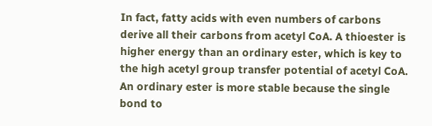In fact, fatty acids with even numbers of carbons derive all their carbons from acetyl CoA. A thioester is higher energy than an ordinary ester, which is key to the high acetyl group transfer potential of acetyl CoA. An ordinary ester is more stable because the single bond to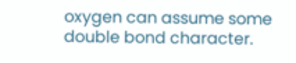oxygen can assume some double bond character.